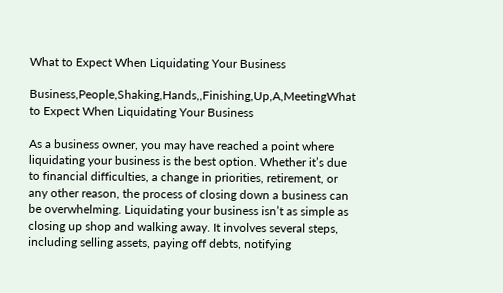What to Expect When Liquidating Your Business

Business,People,Shaking,Hands,,Finishing,Up,A,MeetingWhat to Expect When Liquidating Your Business

As a business owner, you may have reached a point where liquidating your business is the best option. Whether it’s due to financial difficulties, a change in priorities, retirement, or any other reason, the process of closing down a business can be overwhelming. Liquidating your business isn’t as simple as closing up shop and walking away. It involves several steps, including selling assets, paying off debts, notifying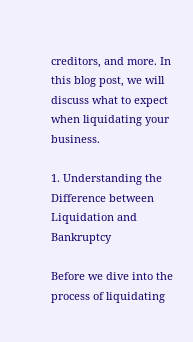creditors, and more. In this blog post, we will discuss what to expect when liquidating your business.

1. Understanding the Difference between Liquidation and Bankruptcy

Before we dive into the process of liquidating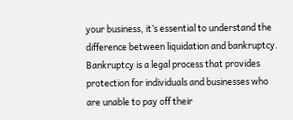your business, it’s essential to understand the difference between liquidation and bankruptcy. Bankruptcy is a legal process that provides protection for individuals and businesses who are unable to pay off their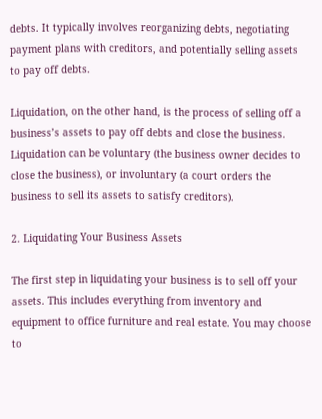debts. It typically involves reorganizing debts, negotiating payment plans with creditors, and potentially selling assets to pay off debts.

Liquidation, on the other hand, is the process of selling off a business’s assets to pay off debts and close the business. Liquidation can be voluntary (the business owner decides to close the business), or involuntary (a court orders the business to sell its assets to satisfy creditors).

2. Liquidating Your Business Assets

The first step in liquidating your business is to sell off your assets. This includes everything from inventory and equipment to office furniture and real estate. You may choose to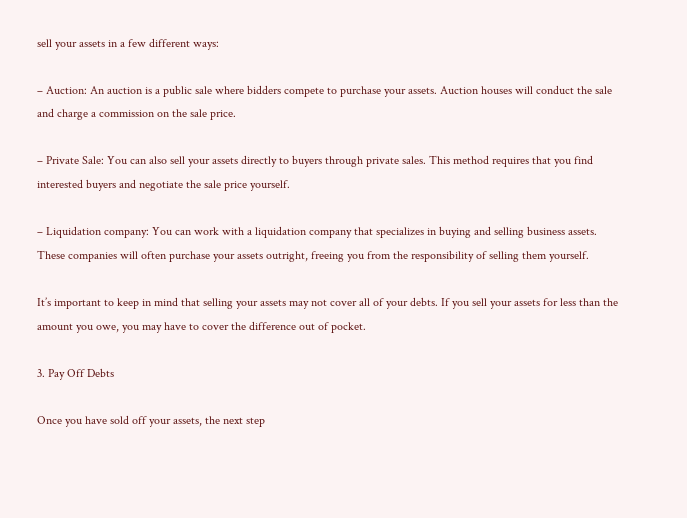sell your assets in a few different ways:

– Auction: An auction is a public sale where bidders compete to purchase your assets. Auction houses will conduct the sale and charge a commission on the sale price.

– Private Sale: You can also sell your assets directly to buyers through private sales. This method requires that you find interested buyers and negotiate the sale price yourself.

– Liquidation company: You can work with a liquidation company that specializes in buying and selling business assets. These companies will often purchase your assets outright, freeing you from the responsibility of selling them yourself.

It’s important to keep in mind that selling your assets may not cover all of your debts. If you sell your assets for less than the amount you owe, you may have to cover the difference out of pocket.

3. Pay Off Debts

Once you have sold off your assets, the next step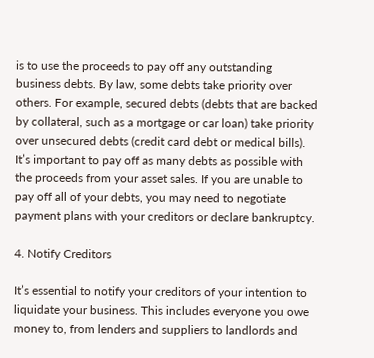is to use the proceeds to pay off any outstanding business debts. By law, some debts take priority over others. For example, secured debts (debts that are backed by collateral, such as a mortgage or car loan) take priority over unsecured debts (credit card debt or medical bills). It’s important to pay off as many debts as possible with the proceeds from your asset sales. If you are unable to pay off all of your debts, you may need to negotiate payment plans with your creditors or declare bankruptcy.

4. Notify Creditors

It’s essential to notify your creditors of your intention to liquidate your business. This includes everyone you owe money to, from lenders and suppliers to landlords and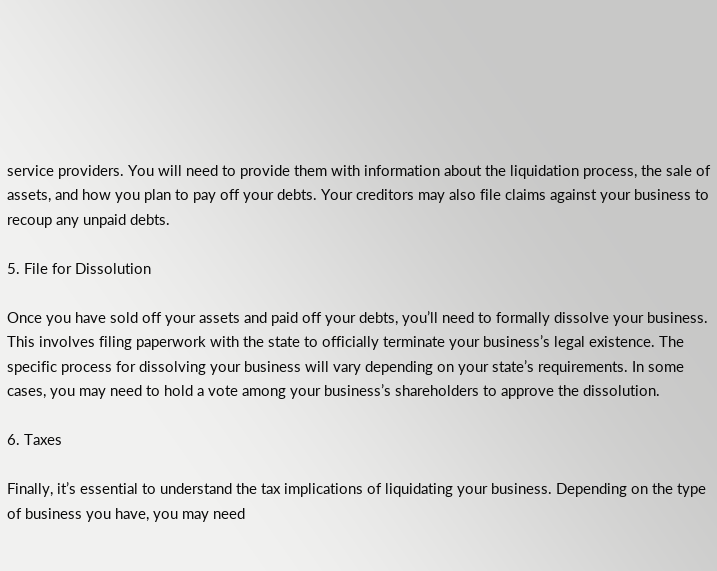service providers. You will need to provide them with information about the liquidation process, the sale of assets, and how you plan to pay off your debts. Your creditors may also file claims against your business to recoup any unpaid debts.

5. File for Dissolution

Once you have sold off your assets and paid off your debts, you’ll need to formally dissolve your business. This involves filing paperwork with the state to officially terminate your business’s legal existence. The specific process for dissolving your business will vary depending on your state’s requirements. In some cases, you may need to hold a vote among your business’s shareholders to approve the dissolution.

6. Taxes

Finally, it’s essential to understand the tax implications of liquidating your business. Depending on the type of business you have, you may need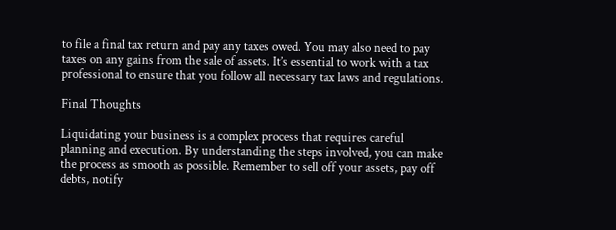to file a final tax return and pay any taxes owed. You may also need to pay taxes on any gains from the sale of assets. It’s essential to work with a tax professional to ensure that you follow all necessary tax laws and regulations.

Final Thoughts

Liquidating your business is a complex process that requires careful planning and execution. By understanding the steps involved, you can make the process as smooth as possible. Remember to sell off your assets, pay off debts, notify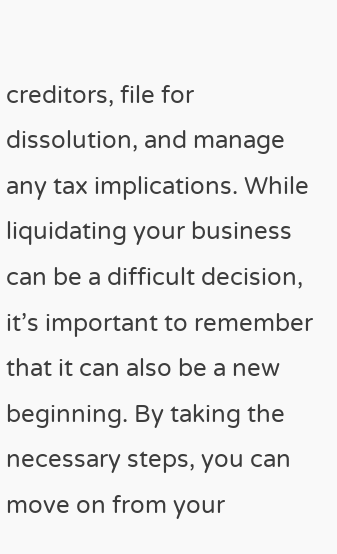creditors, file for dissolution, and manage any tax implications. While liquidating your business can be a difficult decision, it’s important to remember that it can also be a new beginning. By taking the necessary steps, you can move on from your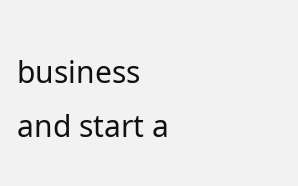business and start a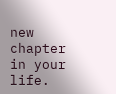new chapter in your life.